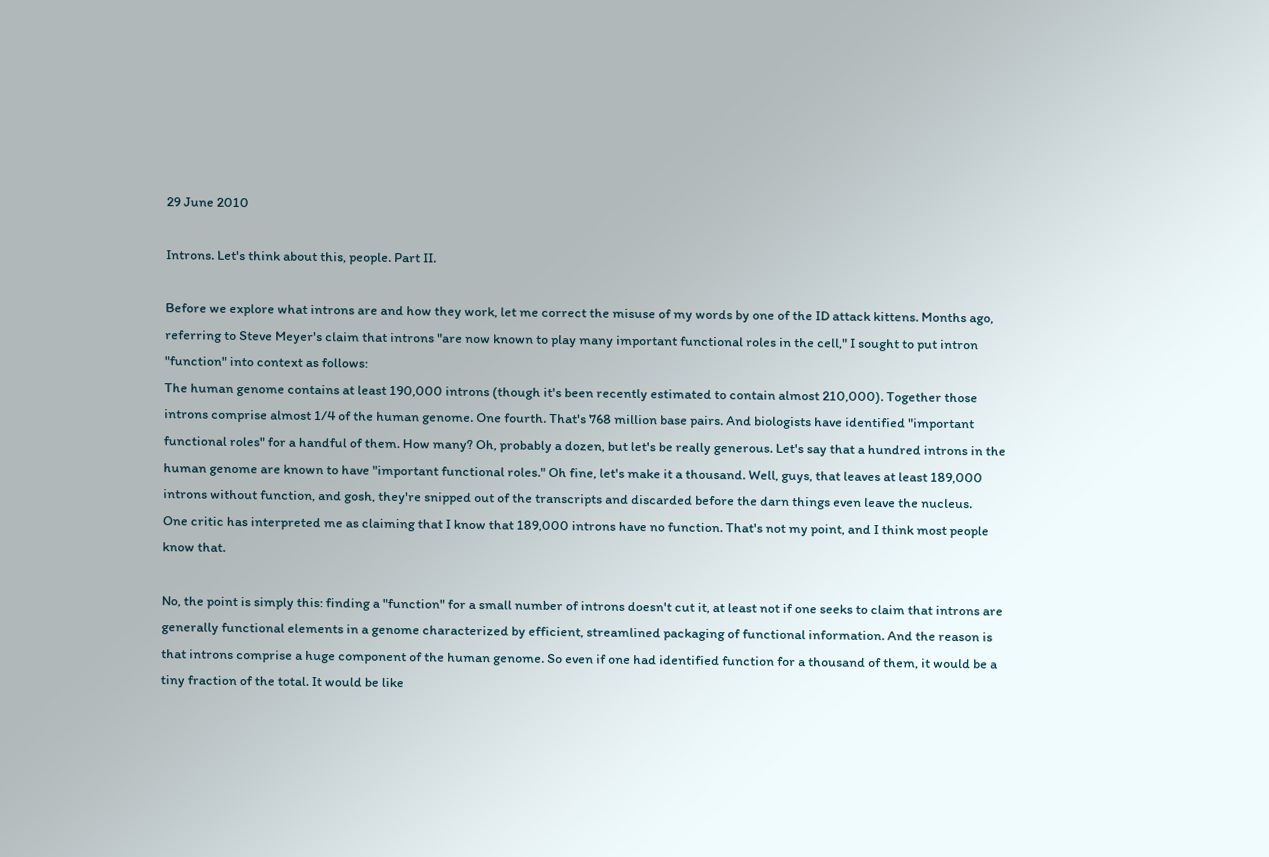29 June 2010

Introns. Let's think about this, people. Part II.

Before we explore what introns are and how they work, let me correct the misuse of my words by one of the ID attack kittens. Months ago, referring to Steve Meyer's claim that introns "are now known to play many important functional roles in the cell," I sought to put intron "function" into context as follows:
The human genome contains at least 190,000 introns (though it's been recently estimated to contain almost 210,000). Together those introns comprise almost 1/4 of the human genome. One fourth. That's 768 million base pairs. And biologists have identified "important functional roles" for a handful of them. How many? Oh, probably a dozen, but let's be really generous. Let's say that a hundred introns in the human genome are known to have "important functional roles." Oh fine, let's make it a thousand. Well, guys, that leaves at least 189,000 introns without function, and gosh, they're snipped out of the transcripts and discarded before the darn things even leave the nucleus.
One critic has interpreted me as claiming that I know that 189,000 introns have no function. That's not my point, and I think most people know that.

No, the point is simply this: finding a "function" for a small number of introns doesn't cut it, at least not if one seeks to claim that introns are generally functional elements in a genome characterized by efficient, streamlined packaging of functional information. And the reason is that introns comprise a huge component of the human genome. So even if one had identified function for a thousand of them, it would be a tiny fraction of the total. It would be like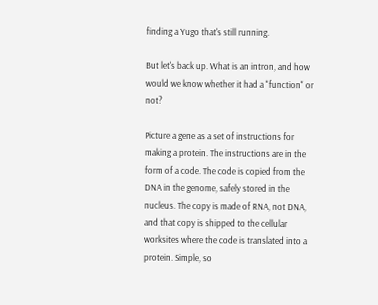finding a Yugo that's still running.

But let's back up. What is an intron, and how would we know whether it had a "function" or not?

Picture a gene as a set of instructions for making a protein. The instructions are in the form of a code. The code is copied from the DNA in the genome, safely stored in the nucleus. The copy is made of RNA, not DNA, and that copy is shipped to the cellular worksites where the code is translated into a protein. Simple, so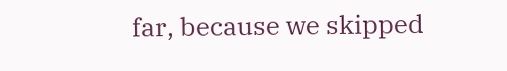far, because we skipped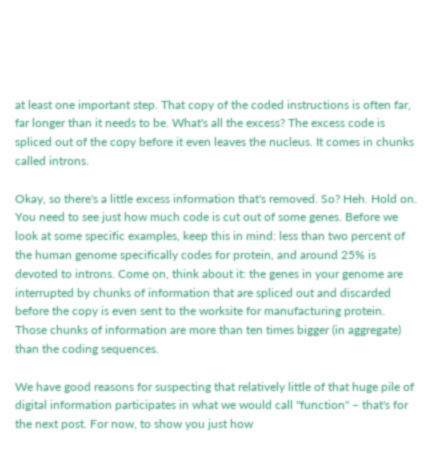at least one important step. That copy of the coded instructions is often far, far longer than it needs to be. What's all the excess? The excess code is spliced out of the copy before it even leaves the nucleus. It comes in chunks called introns.

Okay, so there's a little excess information that's removed. So? Heh. Hold on. You need to see just how much code is cut out of some genes. Before we look at some specific examples, keep this in mind: less than two percent of the human genome specifically codes for protein, and around 25% is devoted to introns. Come on, think about it: the genes in your genome are interrupted by chunks of information that are spliced out and discarded before the copy is even sent to the worksite for manufacturing protein. Those chunks of information are more than ten times bigger (in aggregate) than the coding sequences.

We have good reasons for suspecting that relatively little of that huge pile of digital information participates in what we would call "function" – that's for the next post. For now, to show you just how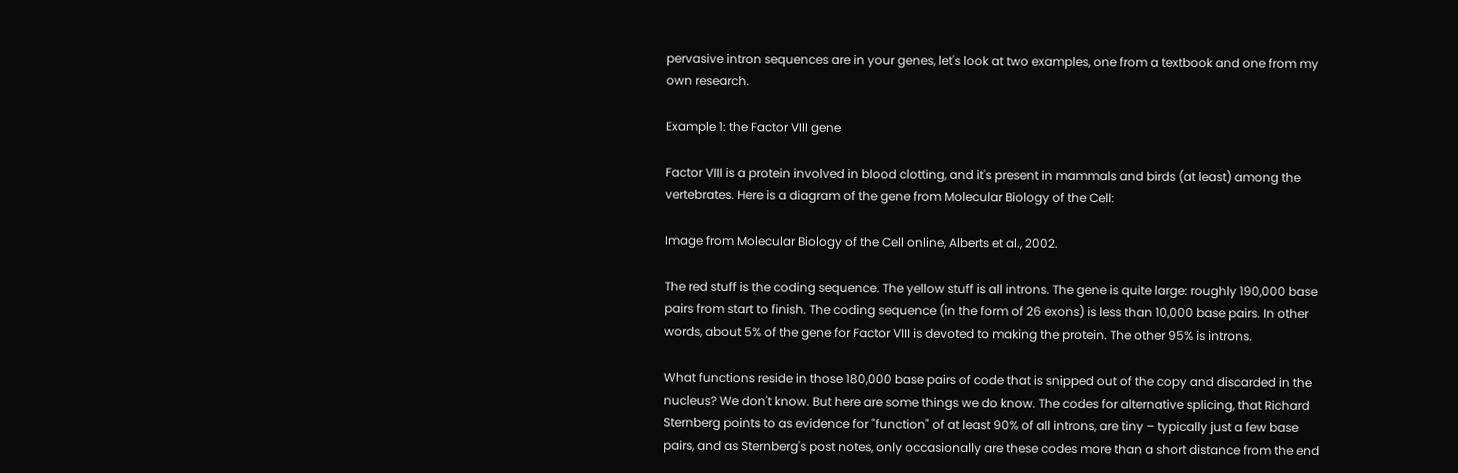pervasive intron sequences are in your genes, let's look at two examples, one from a textbook and one from my own research.

Example 1: the Factor VIII gene

Factor VIII is a protein involved in blood clotting, and it's present in mammals and birds (at least) among the vertebrates. Here is a diagram of the gene from Molecular Biology of the Cell:

Image from Molecular Biology of the Cell online, Alberts et al., 2002.

The red stuff is the coding sequence. The yellow stuff is all introns. The gene is quite large: roughly 190,000 base pairs from start to finish. The coding sequence (in the form of 26 exons) is less than 10,000 base pairs. In other words, about 5% of the gene for Factor VIII is devoted to making the protein. The other 95% is introns.

What functions reside in those 180,000 base pairs of code that is snipped out of the copy and discarded in the nucleus? We don't know. But here are some things we do know. The codes for alternative splicing, that Richard Sternberg points to as evidence for "function" of at least 90% of all introns, are tiny – typically just a few base pairs, and as Sternberg's post notes, only occasionally are these codes more than a short distance from the end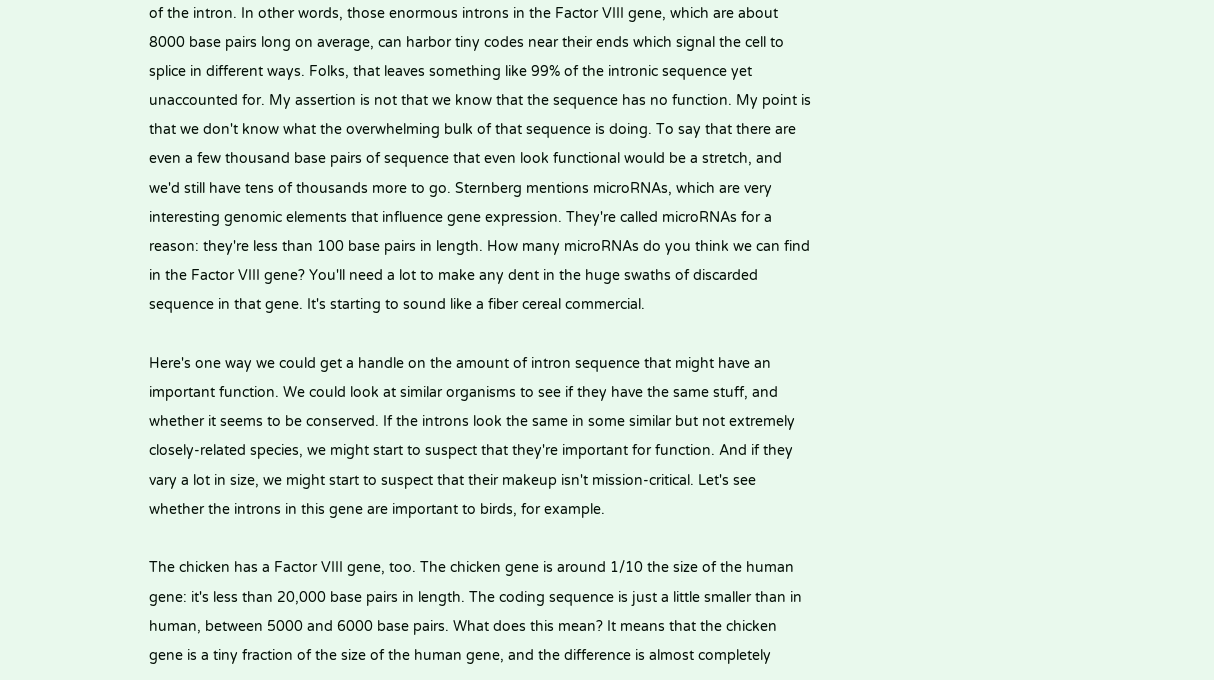of the intron. In other words, those enormous introns in the Factor VIII gene, which are about 8000 base pairs long on average, can harbor tiny codes near their ends which signal the cell to splice in different ways. Folks, that leaves something like 99% of the intronic sequence yet unaccounted for. My assertion is not that we know that the sequence has no function. My point is that we don't know what the overwhelming bulk of that sequence is doing. To say that there are even a few thousand base pairs of sequence that even look functional would be a stretch, and we'd still have tens of thousands more to go. Sternberg mentions microRNAs, which are very interesting genomic elements that influence gene expression. They're called microRNAs for a reason: they're less than 100 base pairs in length. How many microRNAs do you think we can find in the Factor VIII gene? You'll need a lot to make any dent in the huge swaths of discarded sequence in that gene. It's starting to sound like a fiber cereal commercial.

Here's one way we could get a handle on the amount of intron sequence that might have an important function. We could look at similar organisms to see if they have the same stuff, and whether it seems to be conserved. If the introns look the same in some similar but not extremely closely-related species, we might start to suspect that they're important for function. And if they vary a lot in size, we might start to suspect that their makeup isn't mission-critical. Let's see whether the introns in this gene are important to birds, for example.

The chicken has a Factor VIII gene, too. The chicken gene is around 1/10 the size of the human gene: it's less than 20,000 base pairs in length. The coding sequence is just a little smaller than in human, between 5000 and 6000 base pairs. What does this mean? It means that the chicken gene is a tiny fraction of the size of the human gene, and the difference is almost completely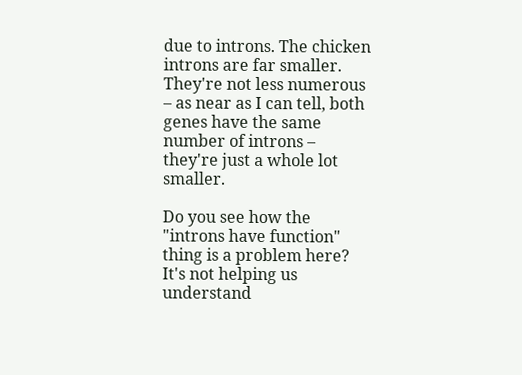due to introns. The chicken introns are far smaller. They're not less numerous – as near as I can tell, both genes have the same number of introns – they're just a whole lot smaller.

Do you see how the "introns have function" thing is a problem here? It's not helping us understand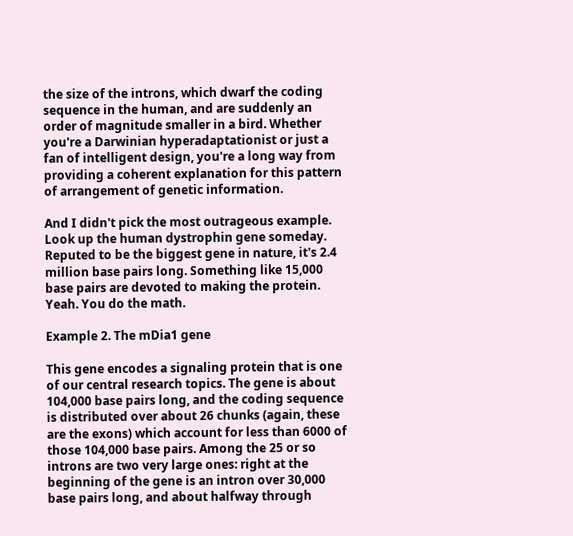the size of the introns, which dwarf the coding sequence in the human, and are suddenly an order of magnitude smaller in a bird. Whether you're a Darwinian hyperadaptationist or just a fan of intelligent design, you're a long way from providing a coherent explanation for this pattern of arrangement of genetic information.

And I didn't pick the most outrageous example. Look up the human dystrophin gene someday. Reputed to be the biggest gene in nature, it's 2.4 million base pairs long. Something like 15,000 base pairs are devoted to making the protein. Yeah. You do the math.

Example 2. The mDia1 gene

This gene encodes a signaling protein that is one of our central research topics. The gene is about 104,000 base pairs long, and the coding sequence is distributed over about 26 chunks (again, these are the exons) which account for less than 6000 of those 104,000 base pairs. Among the 25 or so introns are two very large ones: right at the beginning of the gene is an intron over 30,000 base pairs long, and about halfway through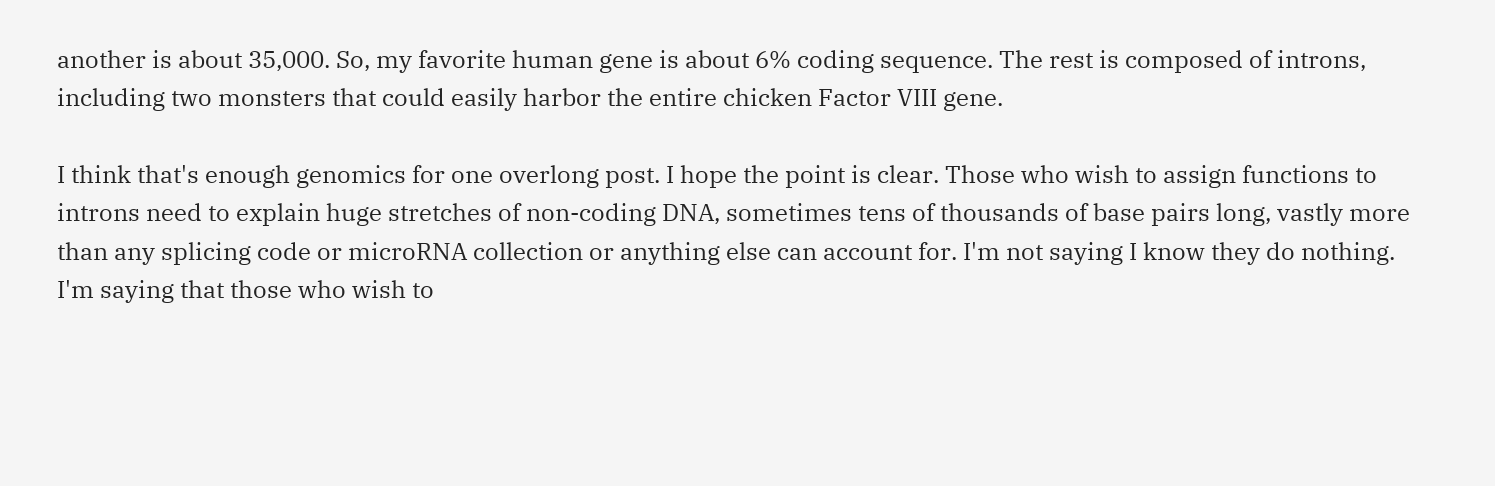another is about 35,000. So, my favorite human gene is about 6% coding sequence. The rest is composed of introns, including two monsters that could easily harbor the entire chicken Factor VIII gene.

I think that's enough genomics for one overlong post. I hope the point is clear. Those who wish to assign functions to introns need to explain huge stretches of non-coding DNA, sometimes tens of thousands of base pairs long, vastly more than any splicing code or microRNA collection or anything else can account for. I'm not saying I know they do nothing. I'm saying that those who wish to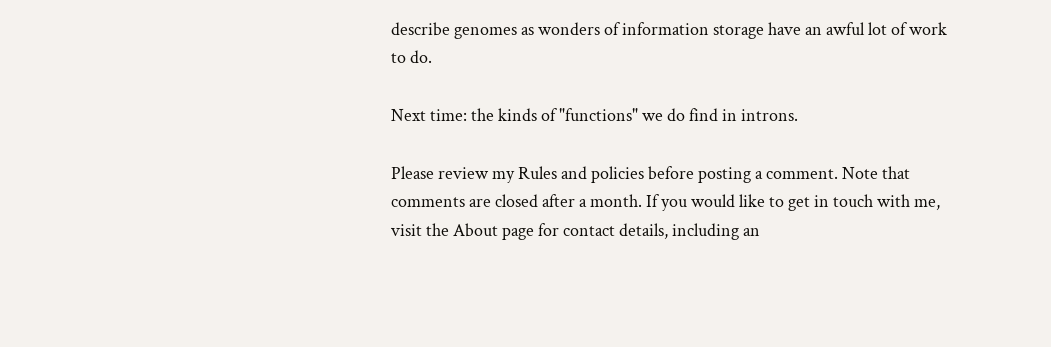describe genomes as wonders of information storage have an awful lot of work to do.

Next time: the kinds of "functions" we do find in introns.

Please review my Rules and policies before posting a comment. Note that comments are closed after a month. If you would like to get in touch with me, visit the About page for contact details, including an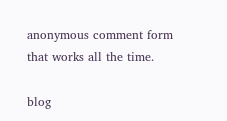anonymous comment form that works all the time.

blog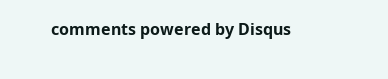comments powered by Disqus